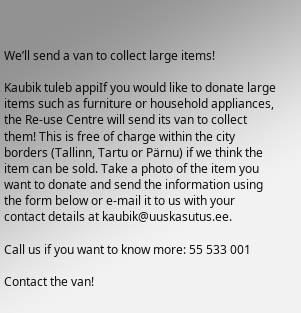We’ll send a van to collect large items!

Kaubik tuleb appiIf you would like to donate large items such as furniture or household appliances, the Re-use Centre will send its van to collect them! This is free of charge within the city borders (Tallinn, Tartu or Pärnu) if we think the item can be sold. Take a photo of the item you want to donate and send the information using the form below or e-mail it to us with your contact details at kaubik@uuskasutus.ee.

Call us if you want to know more: 55 533 001

Contact the van!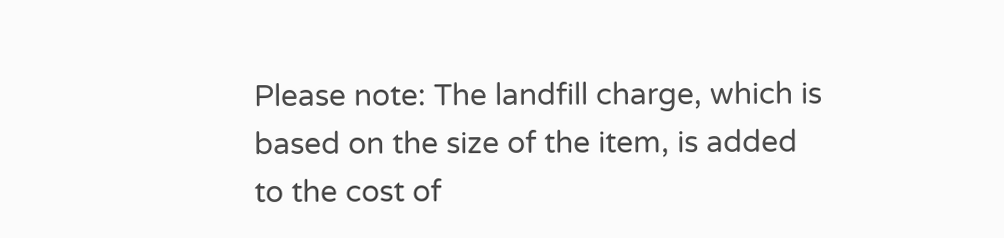Please note: The landfill charge, which is based on the size of the item, is added to the cost of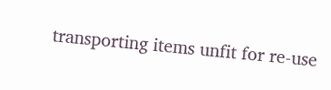transporting items unfit for re-use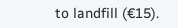to landfill (€15).